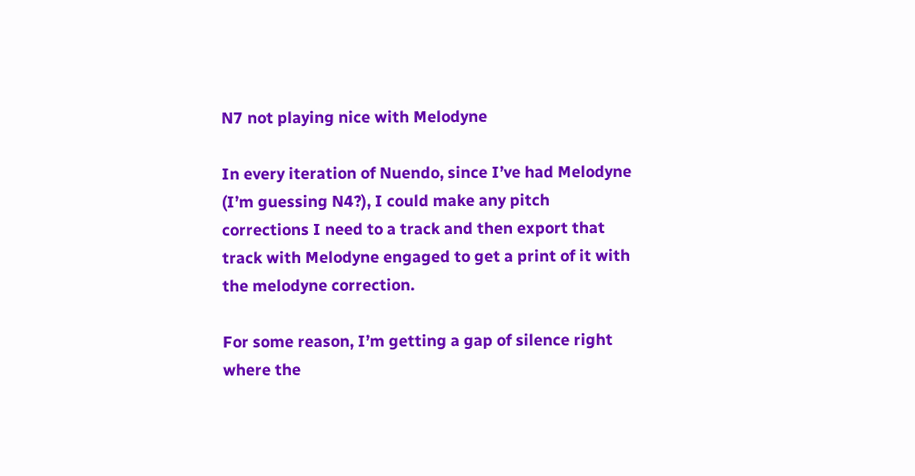N7 not playing nice with Melodyne

In every iteration of Nuendo, since I’ve had Melodyne (I’m guessing N4?), I could make any pitch corrections I need to a track and then export that track with Melodyne engaged to get a print of it with the melodyne correction.

For some reason, I’m getting a gap of silence right where the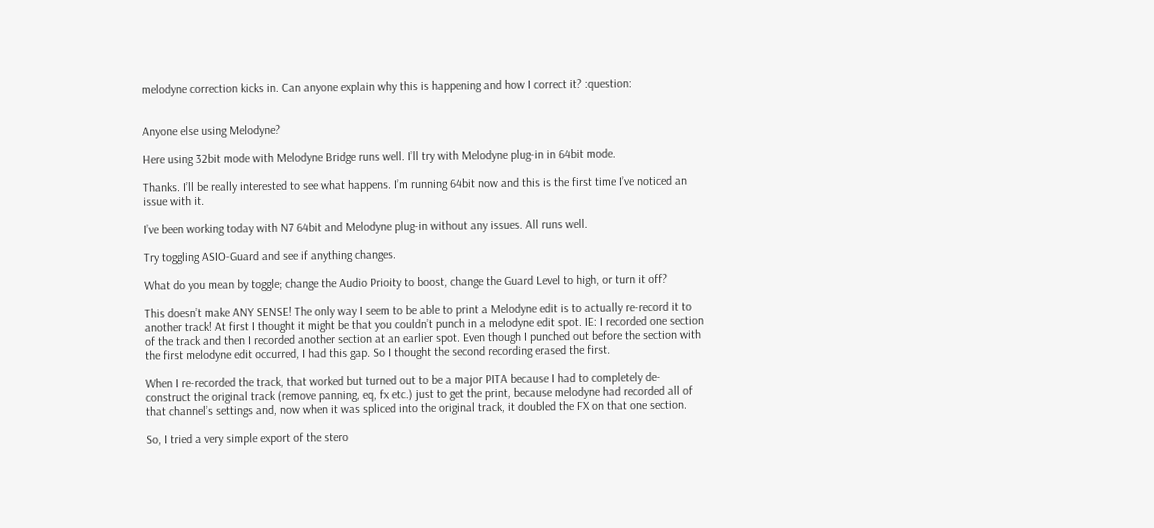melodyne correction kicks in. Can anyone explain why this is happening and how I correct it? :question:


Anyone else using Melodyne?

Here using 32bit mode with Melodyne Bridge runs well. I’ll try with Melodyne plug-in in 64bit mode.

Thanks. I’ll be really interested to see what happens. I’m running 64bit now and this is the first time I’ve noticed an issue with it.

I’ve been working today with N7 64bit and Melodyne plug-in without any issues. All runs well.

Try toggling ASIO-Guard and see if anything changes.

What do you mean by toggle; change the Audio Prioity to boost, change the Guard Level to high, or turn it off?

This doesn’t make ANY SENSE! The only way I seem to be able to print a Melodyne edit is to actually re-record it to another track! At first I thought it might be that you couldn’t punch in a melodyne edit spot. IE: I recorded one section of the track and then I recorded another section at an earlier spot. Even though I punched out before the section with the first melodyne edit occurred, I had this gap. So I thought the second recording erased the first.

When I re-recorded the track, that worked but turned out to be a major PITA because I had to completely de-construct the original track (remove panning, eq, fx etc.) just to get the print, because melodyne had recorded all of that channel’s settings and, now when it was spliced into the original track, it doubled the FX on that one section.

So, I tried a very simple export of the stero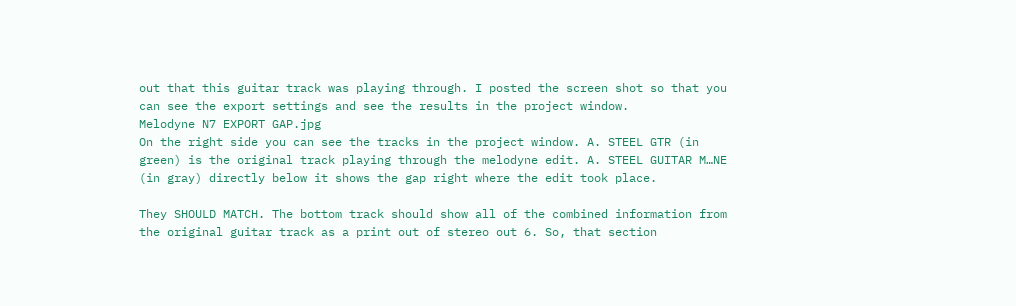out that this guitar track was playing through. I posted the screen shot so that you can see the export settings and see the results in the project window.
Melodyne N7 EXPORT GAP.jpg
On the right side you can see the tracks in the project window. A. STEEL GTR (in green) is the original track playing through the melodyne edit. A. STEEL GUITAR M…NE (in gray) directly below it shows the gap right where the edit took place.

They SHOULD MATCH. The bottom track should show all of the combined information from the original guitar track as a print out of stereo out 6. So, that section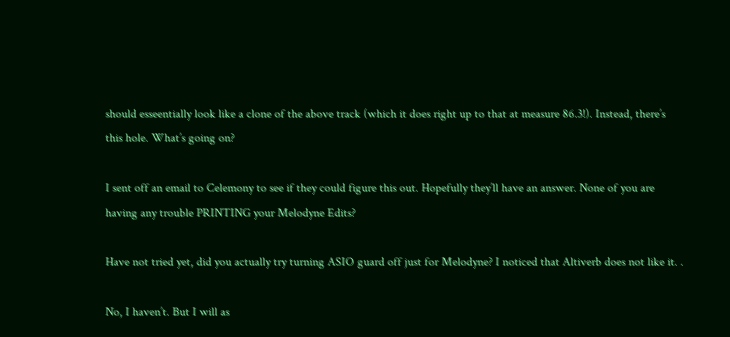should esseentially look like a clone of the above track (which it does right up to that at measure 86.3!). Instead, there’s this hole. What’s going on?

I sent off an email to Celemony to see if they could figure this out. Hopefully they’ll have an answer. None of you are having any trouble PRINTING your Melodyne Edits?

Have not tried yet, did you actually try turning ASIO guard off just for Melodyne? I noticed that Altiverb does not like it. .

No, I haven’t. But I will as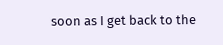soon as I get back to the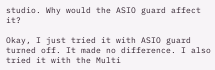studio. Why would the ASIO guard affect it?

Okay, I just tried it with ASIO guard turned off. It made no difference. I also tried it with the Multi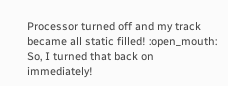Processor turned off and my track became all static filled! :open_mouth: So, I turned that back on immediately!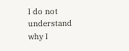I do not understand why I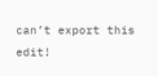can’t export this edit!